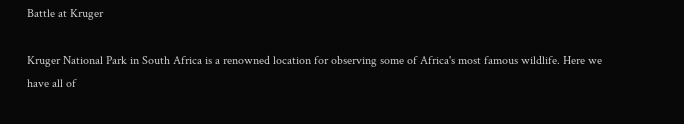Battle at Kruger

Kruger National Park in South Africa is a renowned location for observing some of Africa's most famous wildlife. Here we have all of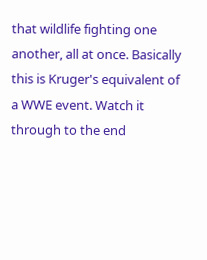that wildlife fighting one another, all at once. Basically this is Kruger's equivalent of a WWE event. Watch it through to the end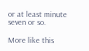or at least minute seven or so.

More like this